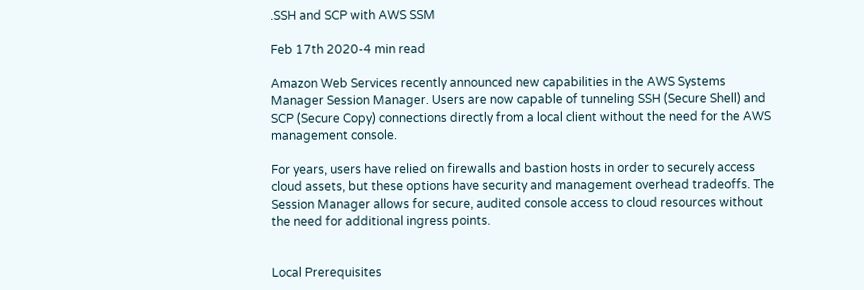.SSH and SCP with AWS SSM

Feb 17th 2020-4 min read

Amazon Web Services recently announced new capabilities in the AWS Systems Manager Session Manager. Users are now capable of tunneling SSH (Secure Shell) and SCP (Secure Copy) connections directly from a local client without the need for the AWS management console.

For years, users have relied on firewalls and bastion hosts in order to securely access cloud assets, but these options have security and management overhead tradeoffs. The Session Manager allows for secure, audited console access to cloud resources without the need for additional ingress points.


Local Prerequisites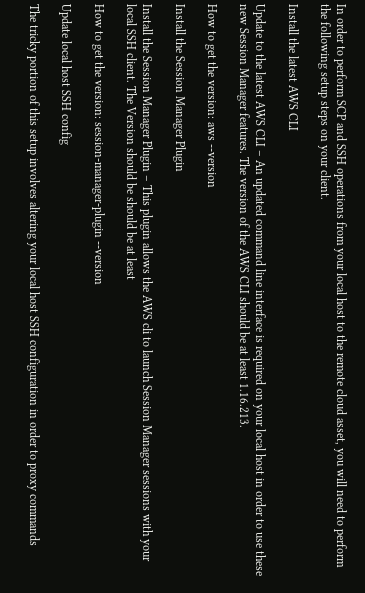In order to perform SCP and SSH operations from your local host to the remote cloud asset, you will need to perform the following setup steps on your client.

Install the latest AWS CLI

Update to the latest AWS CLI – An updated command line interface is required on your local host in order to use these new Session Manager features. The version of the AWS CLI should be at least 1.16.213.

How to get the version: aws --version

Install the Session Manager Plugin

Install the Session Manager Plugin – This plugin allows the AWS cli to launch Session Manager sessions with your local SSH client. The Version should be should be at least

How to get the version: session-manager-plugin --version

Update local host SSH config

The tricky portion of this setup involves altering your local host SSH configuration in order to proxy commands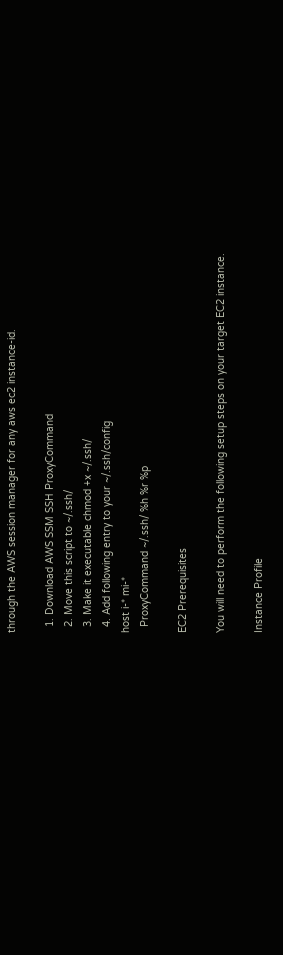through the AWS session manager for any aws ec2 instance-id.

  1. Download AWS SSM SSH ProxyCommand
  2. Move this script to ~/.ssh/
  3. Make it executable chmod +x ~/.ssh/
  4. Add following entry to your ~/.ssh/config
host i-* mi-*
  ProxyCommand ~/.ssh/ %h %r %p

EC2 Prerequisites

You will need to perform the following setup steps on your target EC2 instance.

Instance Profile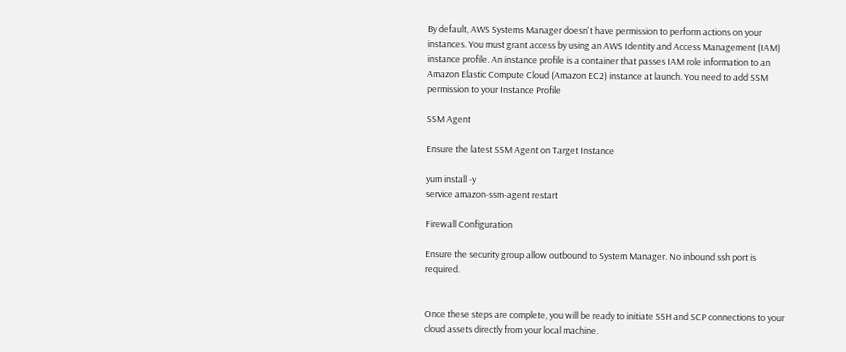By default, AWS Systems Manager doesn't have permission to perform actions on your instances. You must grant access by using an AWS Identity and Access Management (IAM) instance profile. An instance profile is a container that passes IAM role information to an Amazon Elastic Compute Cloud (Amazon EC2) instance at launch. You need to add SSM permission to your Instance Profile

SSM Agent

Ensure the latest SSM Agent on Target Instance

yum install -y
service amazon-ssm-agent restart

Firewall Configuration

Ensure the security group allow outbound to System Manager. No inbound ssh port is required.


Once these steps are complete, you will be ready to initiate SSH and SCP connections to your cloud assets directly from your local machine.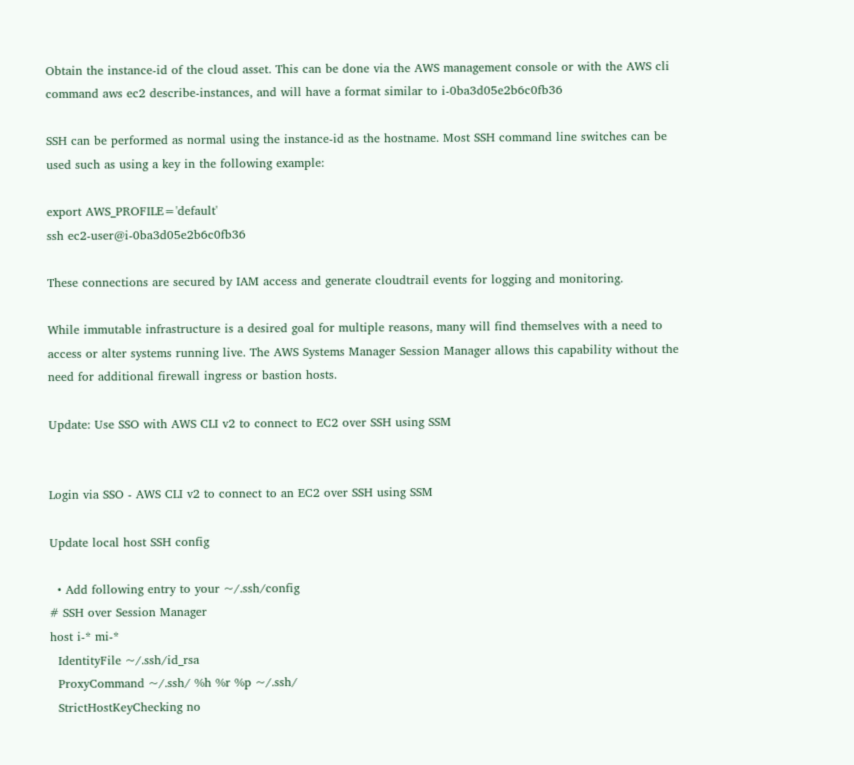Obtain the instance-id of the cloud asset. This can be done via the AWS management console or with the AWS cli command aws ec2 describe-instances, and will have a format similar to i-0ba3d05e2b6c0fb36

SSH can be performed as normal using the instance-id as the hostname. Most SSH command line switches can be used such as using a key in the following example:

export AWS_PROFILE='default'
ssh ec2-user@i-0ba3d05e2b6c0fb36

These connections are secured by IAM access and generate cloudtrail events for logging and monitoring.

While immutable infrastructure is a desired goal for multiple reasons, many will find themselves with a need to access or alter systems running live. The AWS Systems Manager Session Manager allows this capability without the need for additional firewall ingress or bastion hosts.

Update: Use SSO with AWS CLI v2 to connect to EC2 over SSH using SSM


Login via SSO - AWS CLI v2 to connect to an EC2 over SSH using SSM

Update local host SSH config

  • Add following entry to your ~/.ssh/config
# SSH over Session Manager
host i-* mi-*
  IdentityFile ~/.ssh/id_rsa
  ProxyCommand ~/.ssh/ %h %r %p ~/.ssh/
  StrictHostKeyChecking no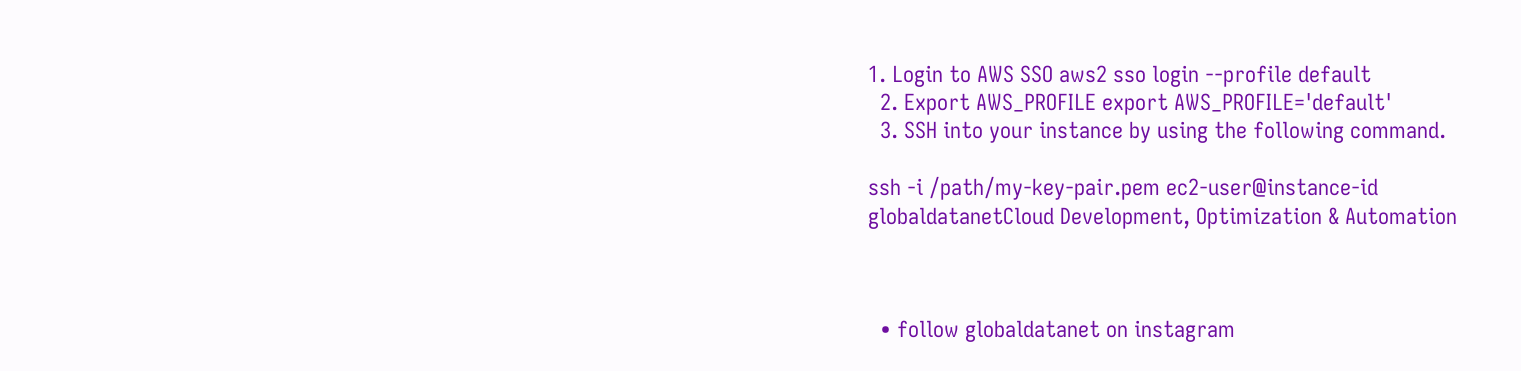1. Login to AWS SSO aws2 sso login --profile default
  2. Export AWS_PROFILE export AWS_PROFILE='default'
  3. SSH into your instance by using the following command.

ssh -i /path/my-key-pair.pem ec2-user@instance-id
globaldatanetCloud Development, Optimization & Automation



  • follow globaldatanet on instagram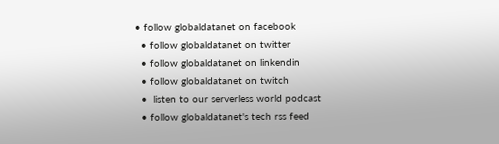• follow globaldatanet on facebook
  • follow globaldatanet on twitter
  • follow globaldatanet on linkendin
  • follow globaldatanet on twitch
  •  listen to our serverless world podcast
  • follow globaldatanet's tech rss feed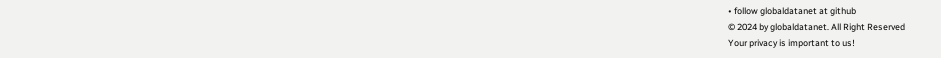• follow globaldatanet at github
© 2024 by globaldatanet. All Right Reserved
Your privacy is important to us!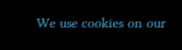We use cookies on our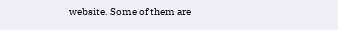website. Some of them are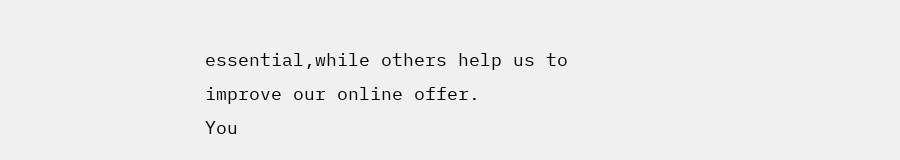essential,while others help us to improve our online offer.
You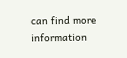can find more information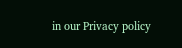in our Privacy policy